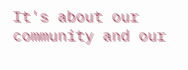It's about our community and our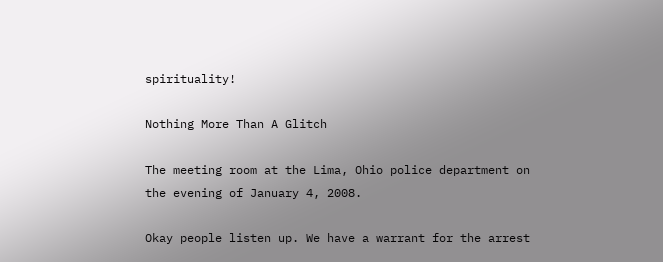spirituality!

Nothing More Than A Glitch

The meeting room at the Lima, Ohio police department on the evening of January 4, 2008.

Okay people listen up. We have a warrant for the arrest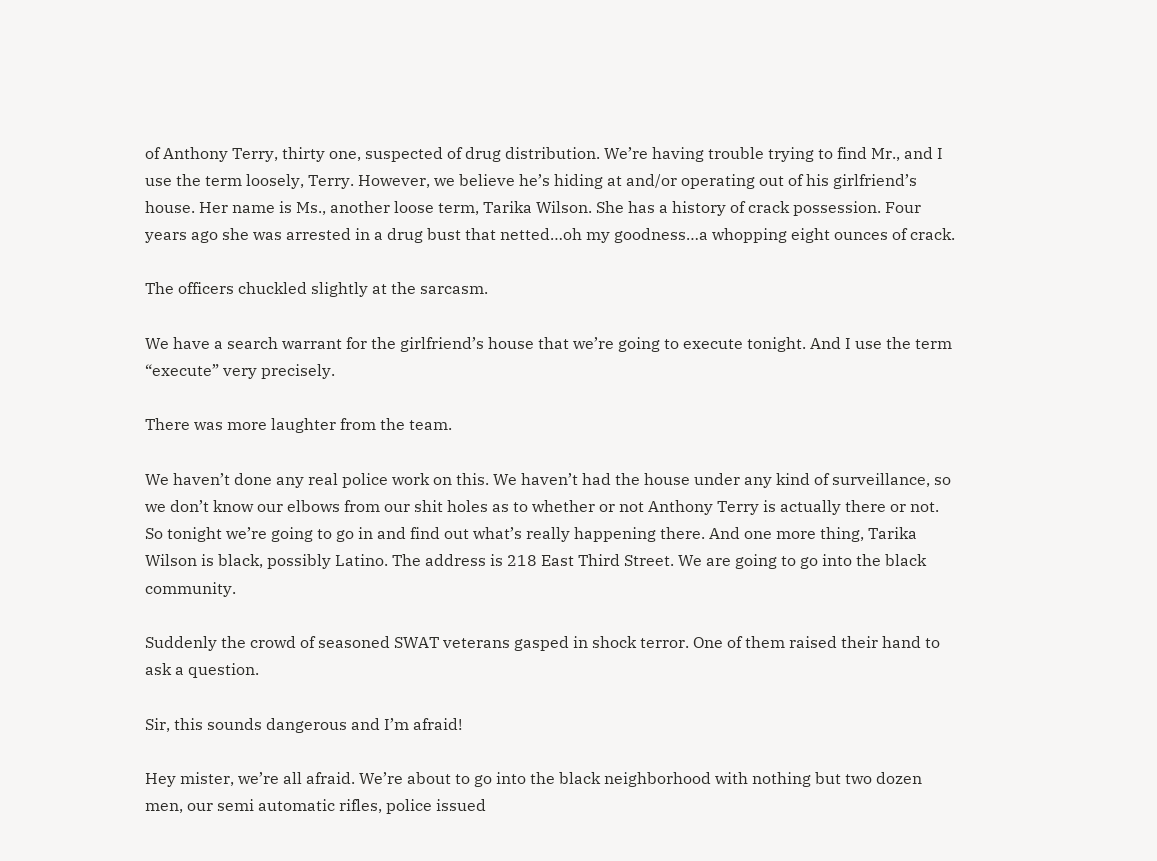of Anthony Terry, thirty one, suspected of drug distribution. We’re having trouble trying to find Mr., and I use the term loosely, Terry. However, we believe he’s hiding at and/or operating out of his girlfriend’s house. Her name is Ms., another loose term, Tarika Wilson. She has a history of crack possession. Four years ago she was arrested in a drug bust that netted…oh my goodness…a whopping eight ounces of crack.

The officers chuckled slightly at the sarcasm.

We have a search warrant for the girlfriend’s house that we’re going to execute tonight. And I use the term “execute” very precisely.

There was more laughter from the team.

We haven’t done any real police work on this. We haven’t had the house under any kind of surveillance, so we don’t know our elbows from our shit holes as to whether or not Anthony Terry is actually there or not. So tonight we’re going to go in and find out what’s really happening there. And one more thing, Tarika Wilson is black, possibly Latino. The address is 218 East Third Street. We are going to go into the black community.

Suddenly the crowd of seasoned SWAT veterans gasped in shock terror. One of them raised their hand to ask a question.

Sir, this sounds dangerous and I’m afraid!

Hey mister, we’re all afraid. We’re about to go into the black neighborhood with nothing but two dozen men, our semi automatic rifles, police issued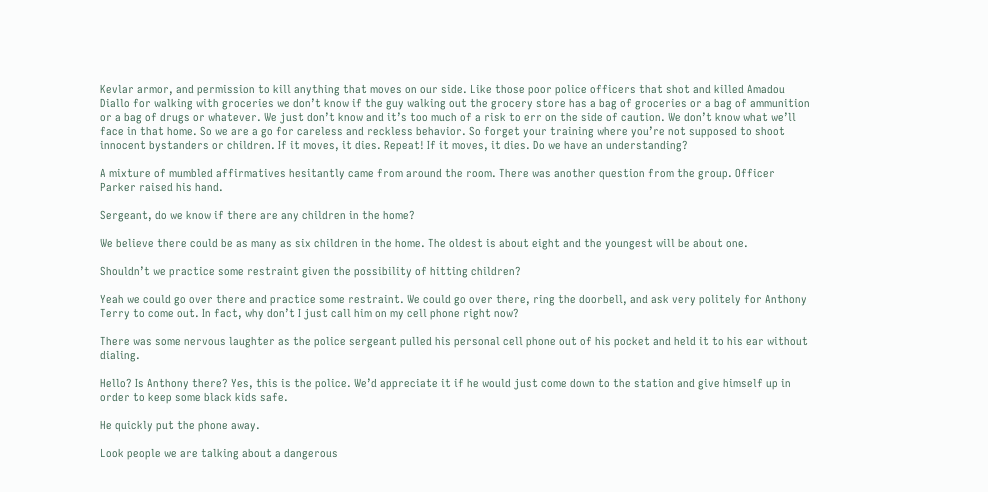Kevlar armor, and permission to kill anything that moves on our side. Like those poor police officers that shot and killed Amadou Diallo for walking with groceries we don’t know if the guy walking out the grocery store has a bag of groceries or a bag of ammunition or a bag of drugs or whatever. We just don’t know and it’s too much of a risk to err on the side of caution. We don’t know what we’ll face in that home. So we are a go for careless and reckless behavior. So forget your training where you’re not supposed to shoot innocent bystanders or children. If it moves, it dies. Repeat! If it moves, it dies. Do we have an understanding?

A mixture of mumbled affirmatives hesitantly came from around the room. There was another question from the group. Officer Parker raised his hand.

Sergeant, do we know if there are any children in the home?

We believe there could be as many as six children in the home. The oldest is about eight and the youngest will be about one.

Shouldn’t we practice some restraint given the possibility of hitting children?

Yeah we could go over there and practice some restraint. We could go over there, ring the doorbell, and ask very politely for Anthony Terry to come out. In fact, why don’t I just call him on my cell phone right now?

There was some nervous laughter as the police sergeant pulled his personal cell phone out of his pocket and held it to his ear without dialing.

Hello? Is Anthony there? Yes, this is the police. We’d appreciate it if he would just come down to the station and give himself up in order to keep some black kids safe.

He quickly put the phone away.

Look people we are talking about a dangerous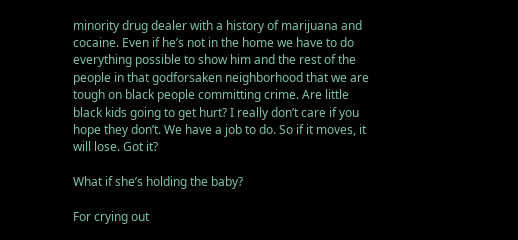minority drug dealer with a history of marijuana and cocaine. Even if he’s not in the home we have to do everything possible to show him and the rest of the people in that godforsaken neighborhood that we are tough on black people committing crime. Are little black kids going to get hurt? I really don’t care if you hope they don’t. We have a job to do. So if it moves, it will lose. Got it?

What if she’s holding the baby?

For crying out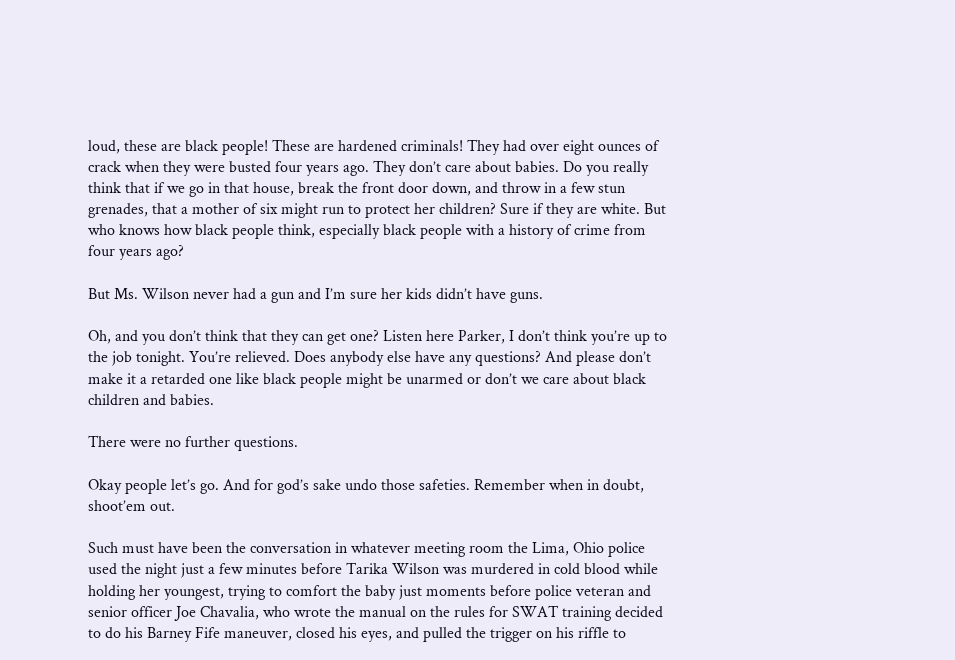loud, these are black people! These are hardened criminals! They had over eight ounces of crack when they were busted four years ago. They don’t care about babies. Do you really think that if we go in that house, break the front door down, and throw in a few stun grenades, that a mother of six might run to protect her children? Sure if they are white. But who knows how black people think, especially black people with a history of crime from four years ago?

But Ms. Wilson never had a gun and I’m sure her kids didn’t have guns.

Oh, and you don’t think that they can get one? Listen here Parker, I don’t think you’re up to the job tonight. You’re relieved. Does anybody else have any questions? And please don’t make it a retarded one like black people might be unarmed or don’t we care about black children and babies.

There were no further questions.

Okay people let’s go. And for god’s sake undo those safeties. Remember when in doubt, shoot’em out.

Such must have been the conversation in whatever meeting room the Lima, Ohio police used the night just a few minutes before Tarika Wilson was murdered in cold blood while holding her youngest, trying to comfort the baby just moments before police veteran and senior officer Joe Chavalia, who wrote the manual on the rules for SWAT training decided to do his Barney Fife maneuver, closed his eyes, and pulled the trigger on his riffle to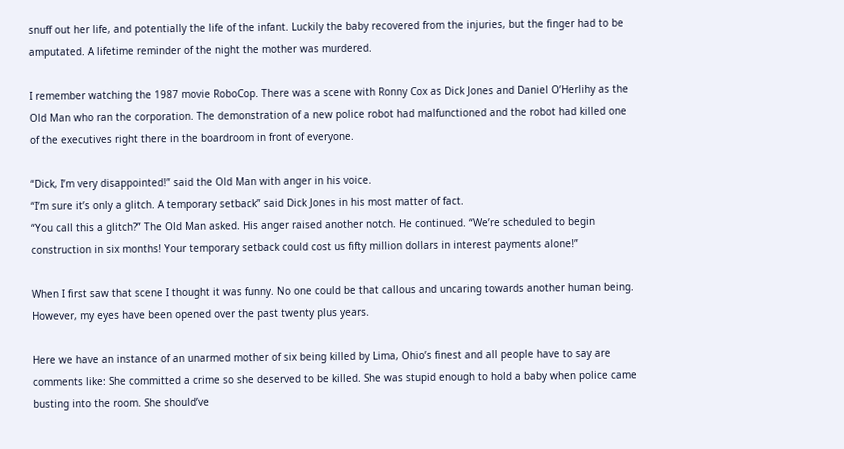snuff out her life, and potentially the life of the infant. Luckily the baby recovered from the injuries, but the finger had to be amputated. A lifetime reminder of the night the mother was murdered.

I remember watching the 1987 movie RoboCop. There was a scene with Ronny Cox as Dick Jones and Daniel O’Herlihy as the Old Man who ran the corporation. The demonstration of a new police robot had malfunctioned and the robot had killed one of the executives right there in the boardroom in front of everyone.

“Dick, I’m very disappointed!” said the Old Man with anger in his voice.
“I’m sure it’s only a glitch. A temporary setback” said Dick Jones in his most matter of fact.
“You call this a glitch?” The Old Man asked. His anger raised another notch. He continued. “We’re scheduled to begin construction in six months! Your temporary setback could cost us fifty million dollars in interest payments alone!”

When I first saw that scene I thought it was funny. No one could be that callous and uncaring towards another human being. However, my eyes have been opened over the past twenty plus years.

Here we have an instance of an unarmed mother of six being killed by Lima, Ohio’s finest and all people have to say are comments like: She committed a crime so she deserved to be killed. She was stupid enough to hold a baby when police came busting into the room. She should’ve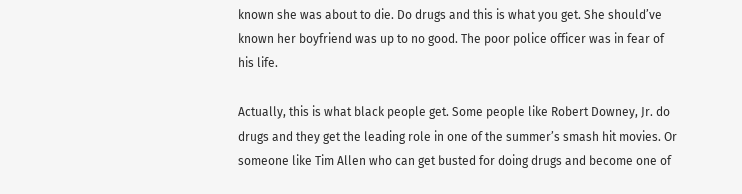known she was about to die. Do drugs and this is what you get. She should’ve known her boyfriend was up to no good. The poor police officer was in fear of his life.

Actually, this is what black people get. Some people like Robert Downey, Jr. do drugs and they get the leading role in one of the summer’s smash hit movies. Or someone like Tim Allen who can get busted for doing drugs and become one of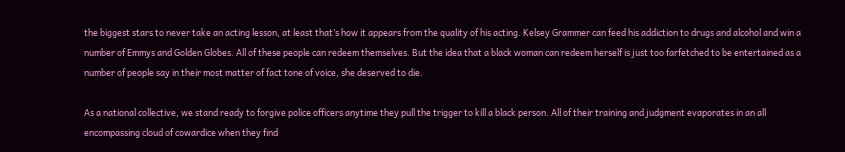the biggest stars to never take an acting lesson, at least that’s how it appears from the quality of his acting. Kelsey Grammer can feed his addiction to drugs and alcohol and win a number of Emmys and Golden Globes. All of these people can redeem themselves. But the idea that a black woman can redeem herself is just too farfetched to be entertained as a number of people say in their most matter of fact tone of voice, she deserved to die.

As a national collective, we stand ready to forgive police officers anytime they pull the trigger to kill a black person. All of their training and judgment evaporates in an all encompassing cloud of cowardice when they find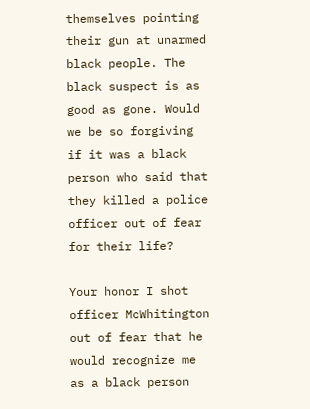themselves pointing their gun at unarmed black people. The black suspect is as good as gone. Would we be so forgiving if it was a black person who said that they killed a police officer out of fear for their life?

Your honor I shot officer McWhitington out of fear that he would recognize me as a black person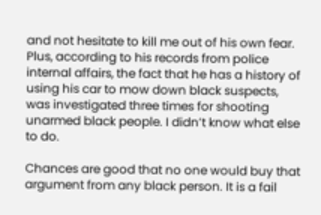and not hesitate to kill me out of his own fear. Plus, according to his records from police internal affairs, the fact that he has a history of using his car to mow down black suspects, was investigated three times for shooting unarmed black people. I didn’t know what else to do.

Chances are good that no one would buy that argument from any black person. It is a fail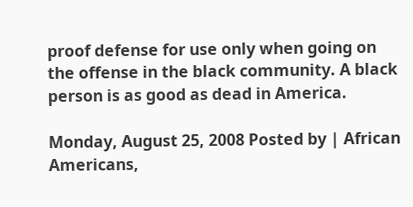proof defense for use only when going on the offense in the black community. A black person is as good as dead in America.

Monday, August 25, 2008 Posted by | African Americans,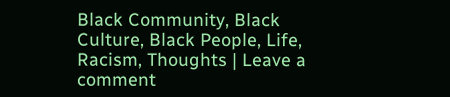Black Community, Black Culture, Black People, Life, Racism, Thoughts | Leave a comment